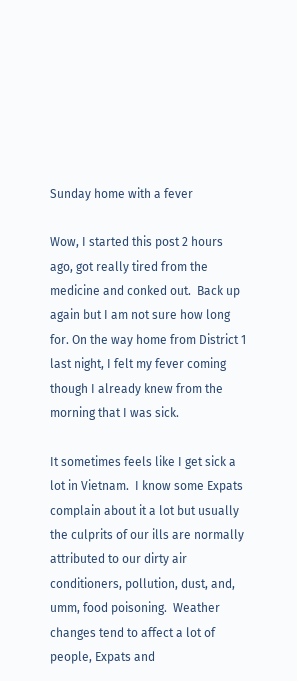Sunday home with a fever

Wow, I started this post 2 hours ago, got really tired from the medicine and conked out.  Back up again but I am not sure how long for. On the way home from District 1 last night, I felt my fever coming though I already knew from the morning that I was sick.

It sometimes feels like I get sick a lot in Vietnam.  I know some Expats complain about it a lot but usually the culprits of our ills are normally attributed to our dirty air conditioners, pollution, dust, and, umm, food poisoning.  Weather changes tend to affect a lot of people, Expats and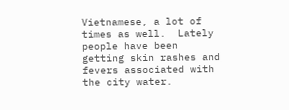Vietnamese, a lot of times as well.  Lately people have been getting skin rashes and fevers associated with the city water.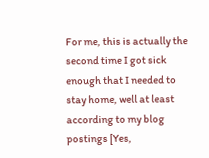For me, this is actually the second time I got sick enough that I needed to stay home, well at least according to my blog postings [Yes,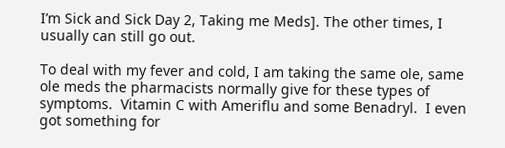I’m Sick and Sick Day 2, Taking me Meds]. The other times, I usually can still go out.

To deal with my fever and cold, I am taking the same ole, same ole meds the pharmacists normally give for these types of symptoms.  Vitamin C with Ameriflu and some Benadryl.  I even got something for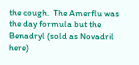the cough.  The Amerflu was the day formula but the Benadryl (sold as Novadril here)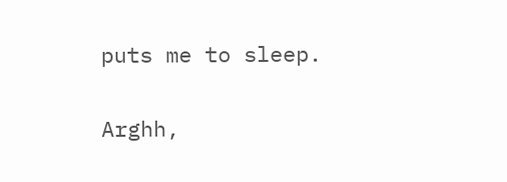puts me to sleep.

Arghh,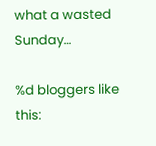what a wasted Sunday…

%d bloggers like this: